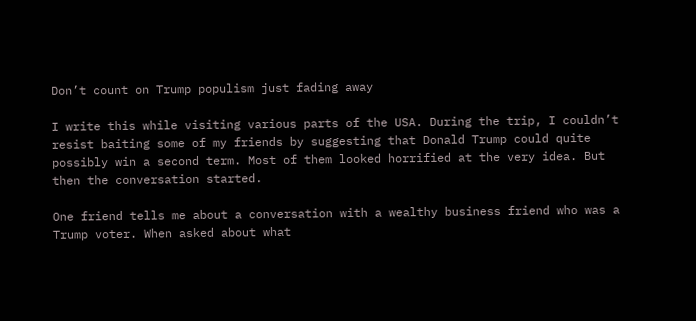Don’t count on Trump populism just fading away

I write this while visiting various parts of the USA. During the trip, I couldn’t resist baiting some of my friends by suggesting that Donald Trump could quite possibly win a second term. Most of them looked horrified at the very idea. But then the conversation started.

One friend tells me about a conversation with a wealthy business friend who was a Trump voter. When asked about what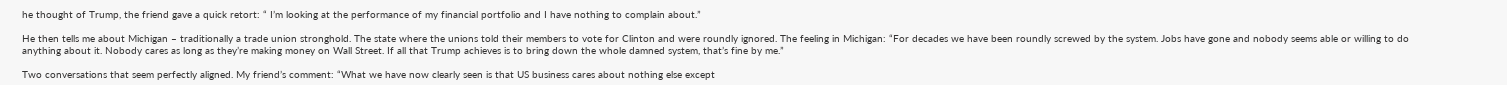he thought of Trump, the friend gave a quick retort: “ I’m looking at the performance of my financial portfolio and I have nothing to complain about.”

He then tells me about Michigan – traditionally a trade union stronghold. The state where the unions told their members to vote for Clinton and were roundly ignored. The feeling in Michigan: “For decades we have been roundly screwed by the system. Jobs have gone and nobody seems able or willing to do anything about it. Nobody cares as long as they’re making money on Wall Street. If all that Trump achieves is to bring down the whole damned system, that’s fine by me.”

Two conversations that seem perfectly aligned. My friend’s comment: “What we have now clearly seen is that US business cares about nothing else except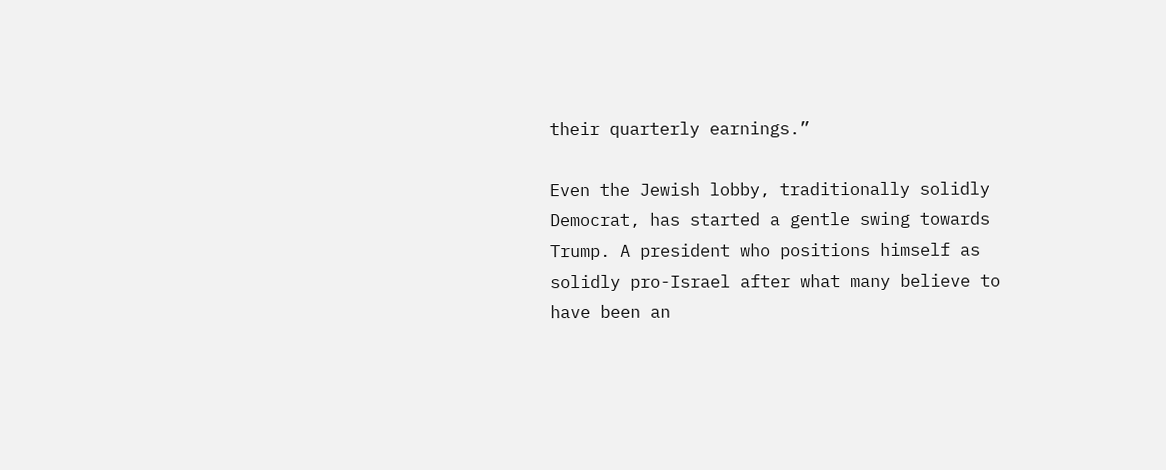their quarterly earnings.”

Even the Jewish lobby, traditionally solidly Democrat, has started a gentle swing towards Trump. A president who positions himself as solidly pro-Israel after what many believe to have been an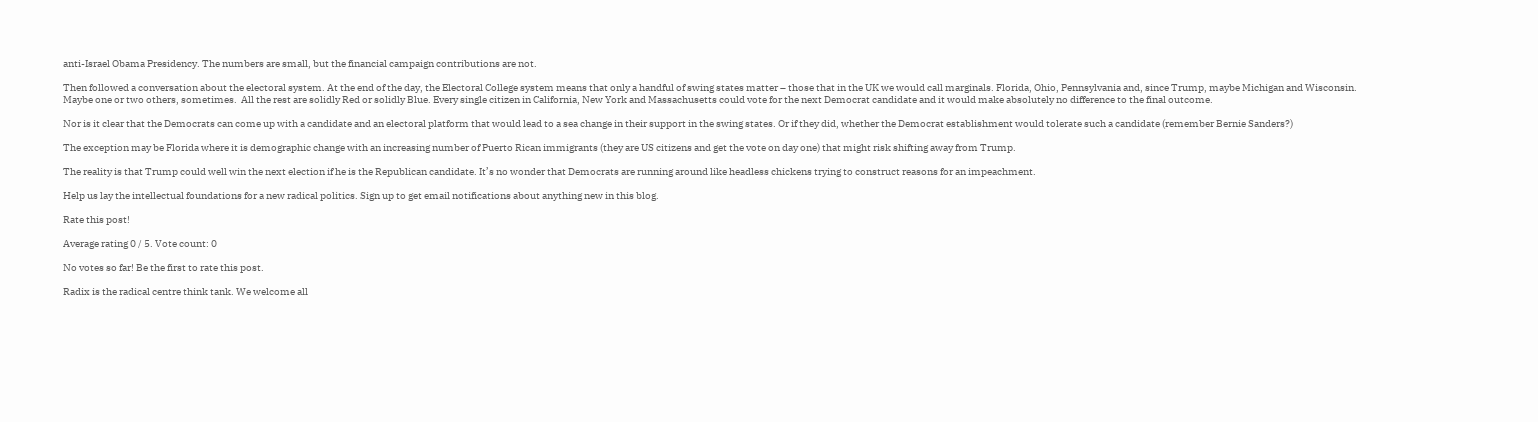anti-Israel Obama Presidency. The numbers are small, but the financial campaign contributions are not.

Then followed a conversation about the electoral system. At the end of the day, the Electoral College system means that only a handful of swing states matter – those that in the UK we would call marginals. Florida, Ohio, Pennsylvania and, since Trump, maybe Michigan and Wisconsin. Maybe one or two others, sometimes.  All the rest are solidly Red or solidly Blue. Every single citizen in California, New York and Massachusetts could vote for the next Democrat candidate and it would make absolutely no difference to the final outcome.

Nor is it clear that the Democrats can come up with a candidate and an electoral platform that would lead to a sea change in their support in the swing states. Or if they did, whether the Democrat establishment would tolerate such a candidate (remember Bernie Sanders?)

The exception may be Florida where it is demographic change with an increasing number of Puerto Rican immigrants (they are US citizens and get the vote on day one) that might risk shifting away from Trump.

The reality is that Trump could well win the next election if he is the Republican candidate. It’s no wonder that Democrats are running around like headless chickens trying to construct reasons for an impeachment.

Help us lay the intellectual foundations for a new radical politics. Sign up to get email notifications about anything new in this blog.

Rate this post!

Average rating 0 / 5. Vote count: 0

No votes so far! Be the first to rate this post.

Radix is the radical centre think tank. We welcome all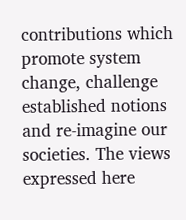contributions which promote system change, challenge established notions and re-imagine our societies. The views expressed here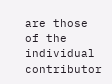are those of the individual contributor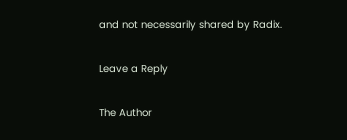and not necessarily shared by Radix.

Leave a Reply

The Author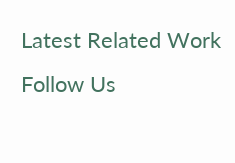Latest Related Work
Follow Us